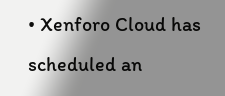• Xenforo Cloud has scheduled an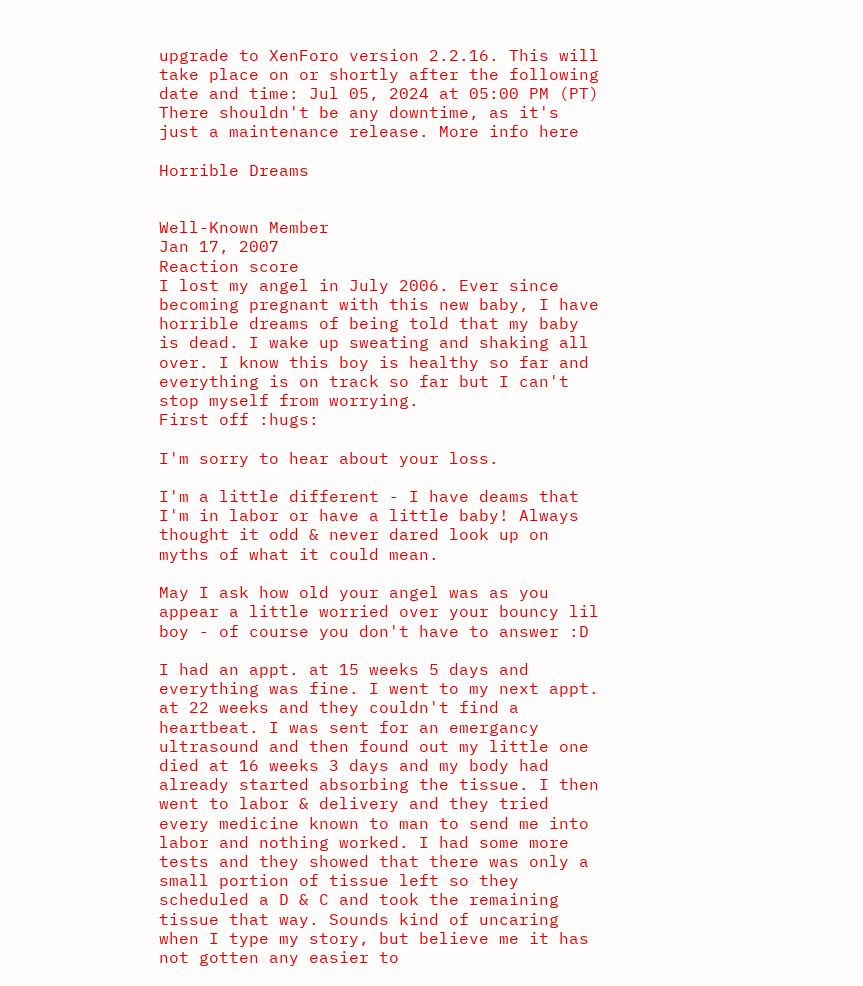upgrade to XenForo version 2.2.16. This will take place on or shortly after the following date and time: Jul 05, 2024 at 05:00 PM (PT) There shouldn't be any downtime, as it's just a maintenance release. More info here

Horrible Dreams


Well-Known Member
Jan 17, 2007
Reaction score
I lost my angel in July 2006. Ever since becoming pregnant with this new baby, I have horrible dreams of being told that my baby is dead. I wake up sweating and shaking all over. I know this boy is healthy so far and everything is on track so far but I can't stop myself from worrying.
First off :hugs:

I'm sorry to hear about your loss.

I'm a little different - I have deams that I'm in labor or have a little baby! Always thought it odd & never dared look up on myths of what it could mean.

May I ask how old your angel was as you appear a little worried over your bouncy lil boy - of course you don't have to answer :D

I had an appt. at 15 weeks 5 days and everything was fine. I went to my next appt. at 22 weeks and they couldn't find a heartbeat. I was sent for an emergancy ultrasound and then found out my little one died at 16 weeks 3 days and my body had already started absorbing the tissue. I then went to labor & delivery and they tried every medicine known to man to send me into labor and nothing worked. I had some more tests and they showed that there was only a small portion of tissue left so they scheduled a D & C and took the remaining tissue that way. Sounds kind of uncaring when I type my story, but believe me it has not gotten any easier to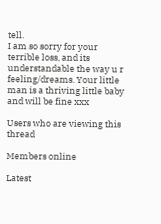tell.
I am so sorry for your terrible loss, and its understandable the way u r feeling/dreams. Your little man is a thriving little baby and will be fine xxx

Users who are viewing this thread

Members online

Latest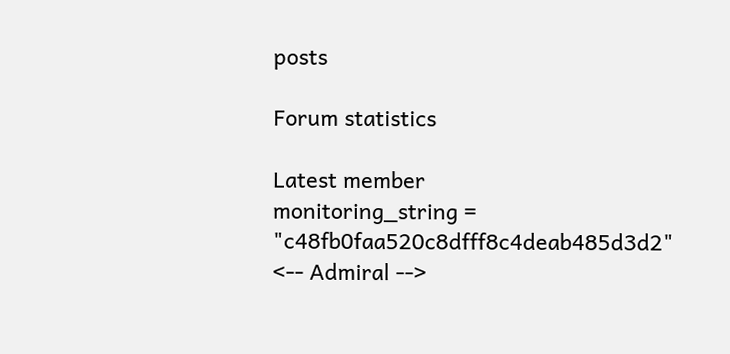posts

Forum statistics

Latest member
monitoring_string = "c48fb0faa520c8dfff8c4deab485d3d2"
<-- Admiral -->